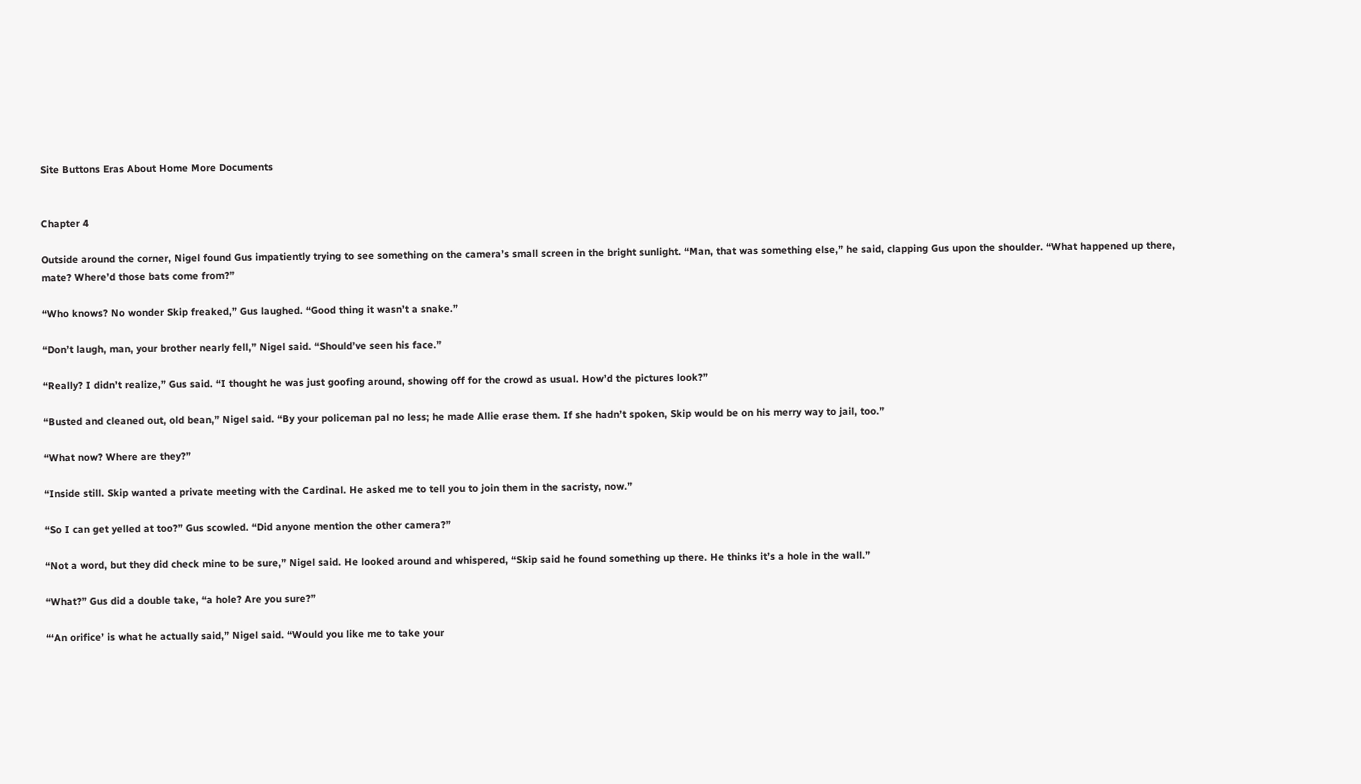Site Buttons Eras About Home More Documents


Chapter 4

Outside around the corner, Nigel found Gus impatiently trying to see something on the camera’s small screen in the bright sunlight. “Man, that was something else,” he said, clapping Gus upon the shoulder. “What happened up there, mate? Where’d those bats come from?”

“Who knows? No wonder Skip freaked,” Gus laughed. “Good thing it wasn’t a snake.”

“Don’t laugh, man, your brother nearly fell,” Nigel said. “Should’ve seen his face.”

“Really? I didn’t realize,” Gus said. “I thought he was just goofing around, showing off for the crowd as usual. How’d the pictures look?”

“Busted and cleaned out, old bean,” Nigel said. “By your policeman pal no less; he made Allie erase them. If she hadn’t spoken, Skip would be on his merry way to jail, too.”

“What now? Where are they?”

“Inside still. Skip wanted a private meeting with the Cardinal. He asked me to tell you to join them in the sacristy, now.”

“So I can get yelled at too?” Gus scowled. “Did anyone mention the other camera?”

“Not a word, but they did check mine to be sure,” Nigel said. He looked around and whispered, “Skip said he found something up there. He thinks it’s a hole in the wall.”

“What?” Gus did a double take, “a hole? Are you sure?”

“‘An orifice’ is what he actually said,” Nigel said. “Would you like me to take your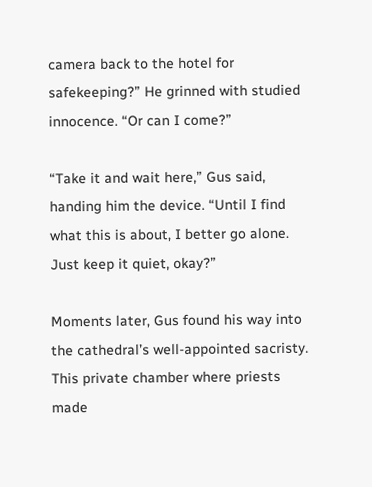camera back to the hotel for safekeeping?” He grinned with studied innocence. “Or can I come?”

“Take it and wait here,” Gus said, handing him the device. “Until I find what this is about, I better go alone. Just keep it quiet, okay?”

Moments later, Gus found his way into the cathedral’s well-appointed sacristy. This private chamber where priests made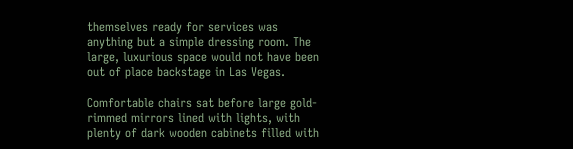themselves ready for services was anything but a simple dressing room. The large, luxurious space would not have been out of place backstage in Las Vegas.

Comfortable chairs sat before large gold-rimmed mirrors lined with lights, with plenty of dark wooden cabinets filled with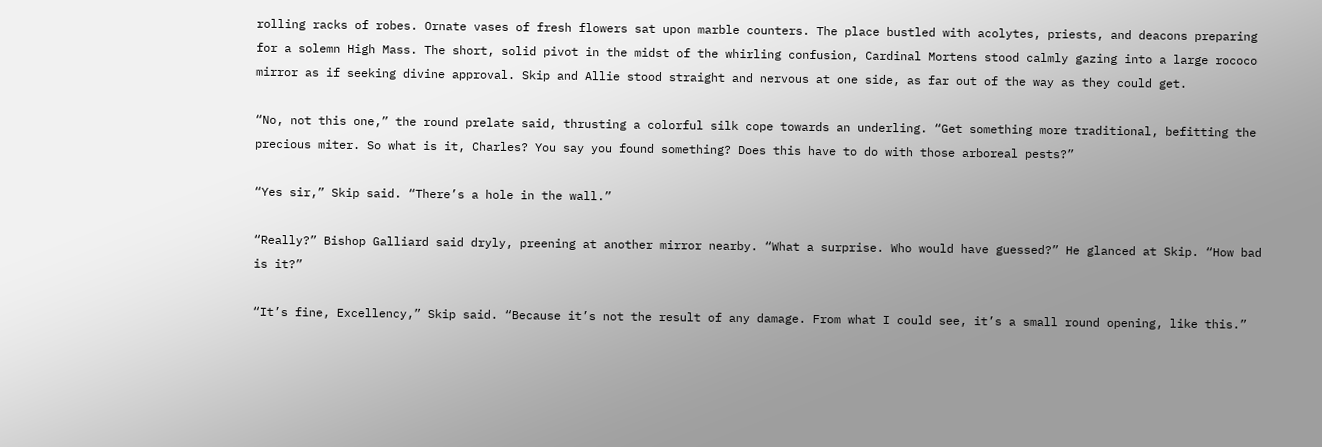rolling racks of robes. Ornate vases of fresh flowers sat upon marble counters. The place bustled with acolytes, priests, and deacons preparing for a solemn High Mass. The short, solid pivot in the midst of the whirling confusion, Cardinal Mortens stood calmly gazing into a large rococo mirror as if seeking divine approval. Skip and Allie stood straight and nervous at one side, as far out of the way as they could get.

“No, not this one,” the round prelate said, thrusting a colorful silk cope towards an underling. “Get something more traditional, befitting the precious miter. So what is it, Charles? You say you found something? Does this have to do with those arboreal pests?”

“Yes sir,” Skip said. “There’s a hole in the wall.”

“Really?” Bishop Galliard said dryly, preening at another mirror nearby. “What a surprise. Who would have guessed?” He glanced at Skip. “How bad is it?”

“It’s fine, Excellency,” Skip said. “Because it’s not the result of any damage. From what I could see, it’s a small round opening, like this.”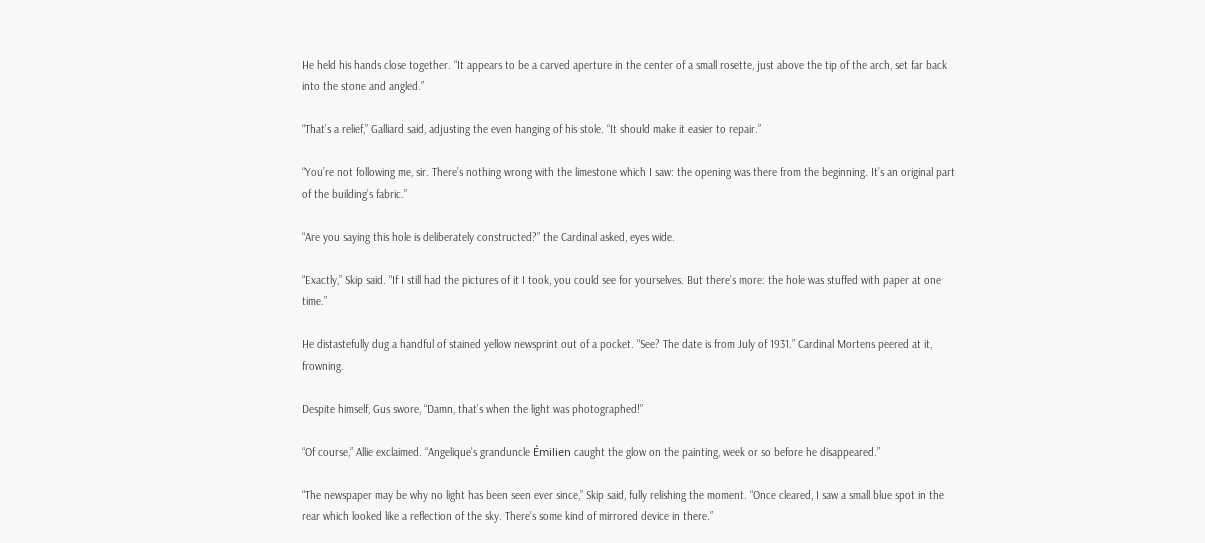He held his hands close together. “It appears to be a carved aperture in the center of a small rosette, just above the tip of the arch, set far back into the stone and angled.”

“That’s a relief,” Galliard said, adjusting the even hanging of his stole. “It should make it easier to repair.”

“You’re not following me, sir. There’s nothing wrong with the limestone which I saw: the opening was there from the beginning. It’s an original part of the building’s fabric.”

“Are you saying this hole is deliberately constructed?” the Cardinal asked, eyes wide.

“Exactly,” Skip said. “If I still had the pictures of it I took, you could see for yourselves. But there’s more: the hole was stuffed with paper at one time.”

He distastefully dug a handful of stained yellow newsprint out of a pocket. “See? The date is from July of 1931.” Cardinal Mortens peered at it, frowning.

Despite himself, Gus swore, “Damn, that’s when the light was photographed!”

“Of course,” Allie exclaimed. “Angelique’s granduncle Émilien caught the glow on the painting, week or so before he disappeared.”

“The newspaper may be why no light has been seen ever since,” Skip said, fully relishing the moment. “Once cleared, I saw a small blue spot in the rear which looked like a reflection of the sky. There’s some kind of mirrored device in there.”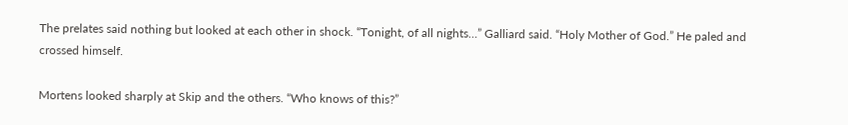The prelates said nothing but looked at each other in shock. “Tonight, of all nights…” Galliard said. “Holy Mother of God.” He paled and crossed himself.

Mortens looked sharply at Skip and the others. “Who knows of this?”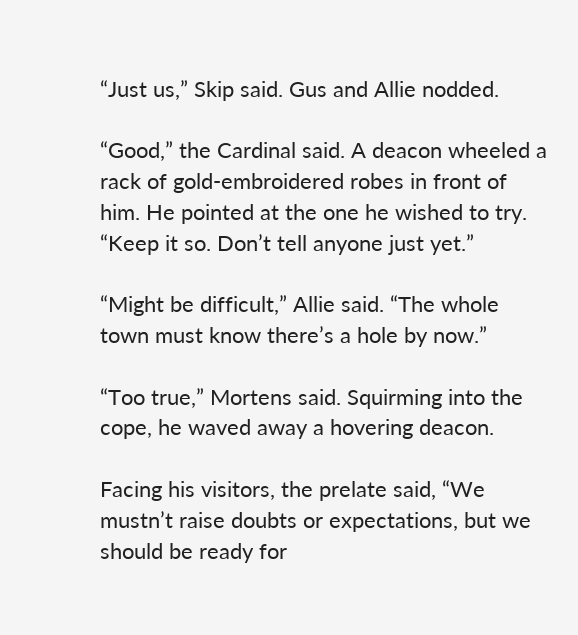“Just us,” Skip said. Gus and Allie nodded.

“Good,” the Cardinal said. A deacon wheeled a rack of gold-embroidered robes in front of him. He pointed at the one he wished to try. “Keep it so. Don’t tell anyone just yet.”

“Might be difficult,” Allie said. “The whole town must know there’s a hole by now.”

“Too true,” Mortens said. Squirming into the cope, he waved away a hovering deacon.

Facing his visitors, the prelate said, “We mustn’t raise doubts or expectations, but we should be ready for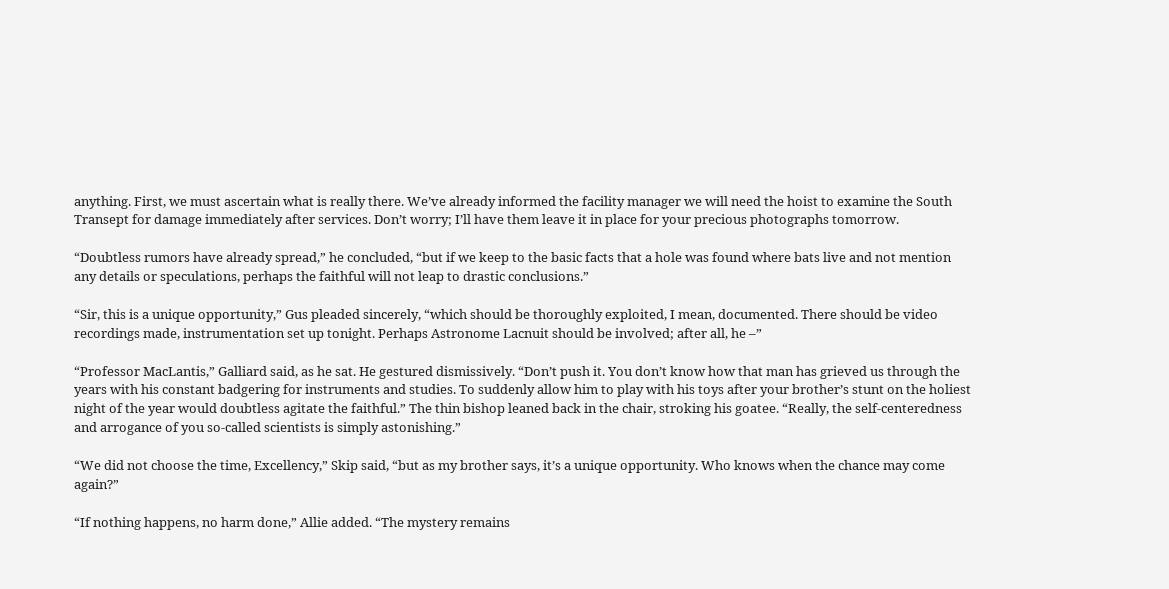anything. First, we must ascertain what is really there. We’ve already informed the facility manager we will need the hoist to examine the South Transept for damage immediately after services. Don’t worry; I’ll have them leave it in place for your precious photographs tomorrow.

“Doubtless rumors have already spread,” he concluded, “but if we keep to the basic facts that a hole was found where bats live and not mention any details or speculations, perhaps the faithful will not leap to drastic conclusions.”

“Sir, this is a unique opportunity,” Gus pleaded sincerely, “which should be thoroughly exploited, I mean, documented. There should be video recordings made, instrumentation set up tonight. Perhaps Astronome Lacnuit should be involved; after all, he –”

“Professor MacLantis,” Galliard said, as he sat. He gestured dismissively. “Don’t push it. You don’t know how that man has grieved us through the years with his constant badgering for instruments and studies. To suddenly allow him to play with his toys after your brother’s stunt on the holiest night of the year would doubtless agitate the faithful.” The thin bishop leaned back in the chair, stroking his goatee. “Really, the self-centeredness and arrogance of you so-called scientists is simply astonishing.”

“We did not choose the time, Excellency,” Skip said, “but as my brother says, it’s a unique opportunity. Who knows when the chance may come again?”

“If nothing happens, no harm done,” Allie added. “The mystery remains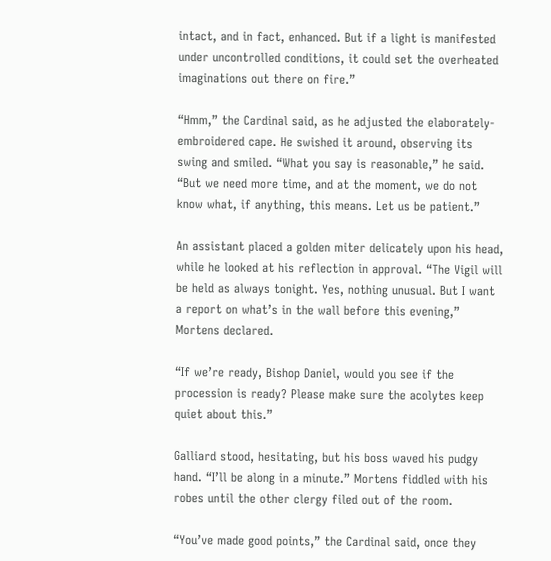intact, and in fact, enhanced. But if a light is manifested under uncontrolled conditions, it could set the overheated imaginations out there on fire.”

“Hmm,” the Cardinal said, as he adjusted the elaborately-embroidered cape. He swished it around, observing its swing and smiled. “What you say is reasonable,” he said. “But we need more time, and at the moment, we do not know what, if anything, this means. Let us be patient.”

An assistant placed a golden miter delicately upon his head, while he looked at his reflection in approval. “The Vigil will be held as always tonight. Yes, nothing unusual. But I want a report on what’s in the wall before this evening,” Mortens declared.

“If we’re ready, Bishop Daniel, would you see if the procession is ready? Please make sure the acolytes keep quiet about this.”

Galliard stood, hesitating, but his boss waved his pudgy hand. “I’ll be along in a minute.” Mortens fiddled with his robes until the other clergy filed out of the room.

“You’ve made good points,” the Cardinal said, once they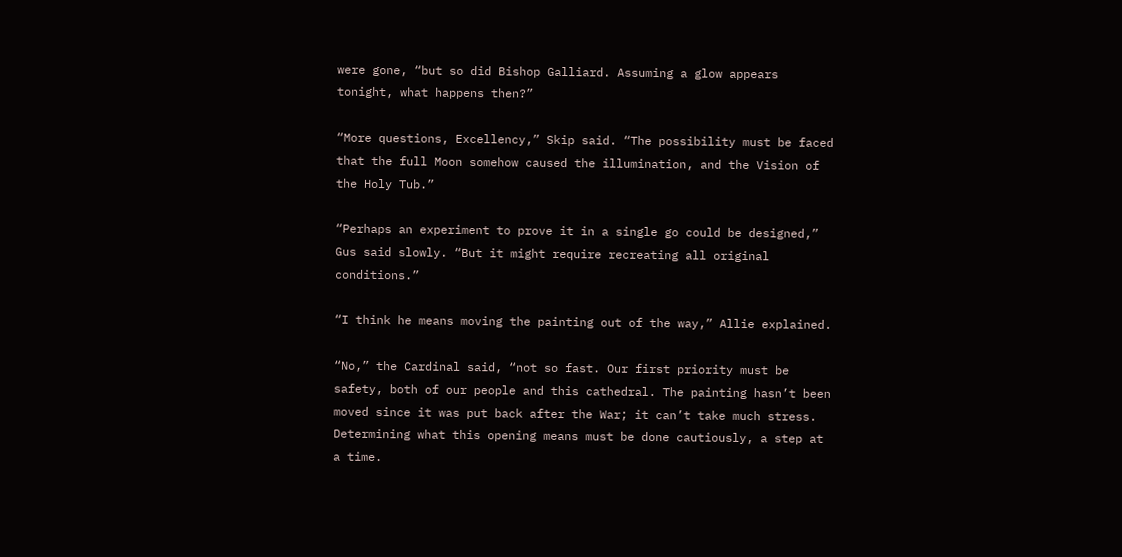were gone, “but so did Bishop Galliard. Assuming a glow appears tonight, what happens then?”

“More questions, Excellency,” Skip said. “The possibility must be faced that the full Moon somehow caused the illumination, and the Vision of the Holy Tub.”

“Perhaps an experiment to prove it in a single go could be designed,” Gus said slowly. “But it might require recreating all original conditions.”

“I think he means moving the painting out of the way,” Allie explained.

“No,” the Cardinal said, “not so fast. Our first priority must be safety, both of our people and this cathedral. The painting hasn’t been moved since it was put back after the War; it can’t take much stress. Determining what this opening means must be done cautiously, a step at a time.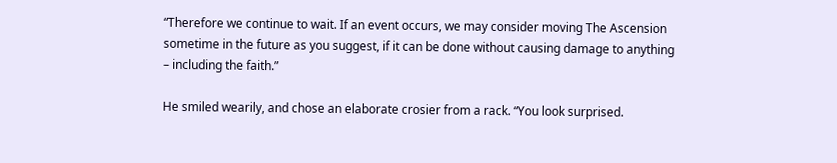“Therefore we continue to wait. If an event occurs, we may consider moving The Ascension sometime in the future as you suggest, if it can be done without causing damage to anything – including the faith.”

He smiled wearily, and chose an elaborate crosier from a rack. “You look surprised.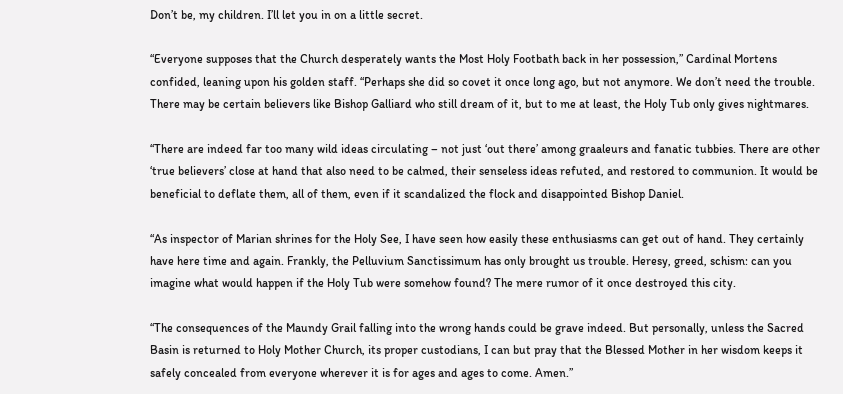Don’t be, my children. I’ll let you in on a little secret.

“Everyone supposes that the Church desperately wants the Most Holy Footbath back in her possession,” Cardinal Mortens confided, leaning upon his golden staff. “Perhaps she did so covet it once long ago, but not anymore. We don’t need the trouble. There may be certain believers like Bishop Galliard who still dream of it, but to me at least, the Holy Tub only gives nightmares.

“There are indeed far too many wild ideas circulating – not just ‘out there’ among graaleurs and fanatic tubbies. There are other ‘true believers’ close at hand that also need to be calmed, their senseless ideas refuted, and restored to communion. It would be beneficial to deflate them, all of them, even if it scandalized the flock and disappointed Bishop Daniel.

“As inspector of Marian shrines for the Holy See, I have seen how easily these enthusiasms can get out of hand. They certainly have here time and again. Frankly, the Pelluvium Sanctissimum has only brought us trouble. Heresy, greed, schism: can you imagine what would happen if the Holy Tub were somehow found? The mere rumor of it once destroyed this city.

“The consequences of the Maundy Grail falling into the wrong hands could be grave indeed. But personally, unless the Sacred Basin is returned to Holy Mother Church, its proper custodians, I can but pray that the Blessed Mother in her wisdom keeps it safely concealed from everyone wherever it is for ages and ages to come. Amen.”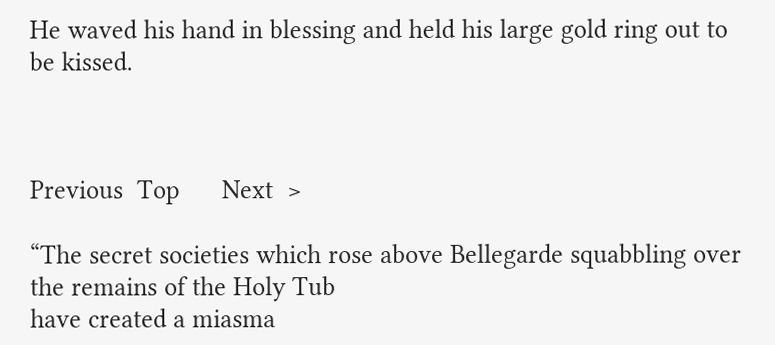He waved his hand in blessing and held his large gold ring out to be kissed.



Previous  Top      Next  >

“The secret societies which rose above Bellegarde squabbling over the remains of the Holy Tub
have created a miasma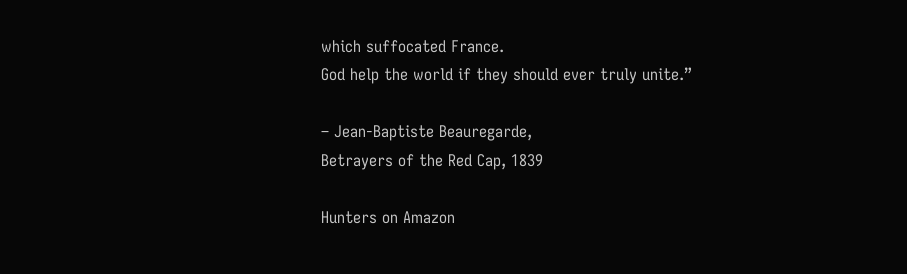which suffocated France.
God help the world if they should ever truly unite.”

– Jean-Baptiste Beauregarde,
Betrayers of the Red Cap, 1839

Hunters on Amazon